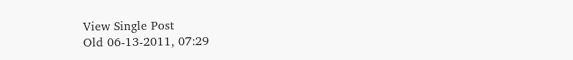View Single Post
Old 06-13-2011, 07:29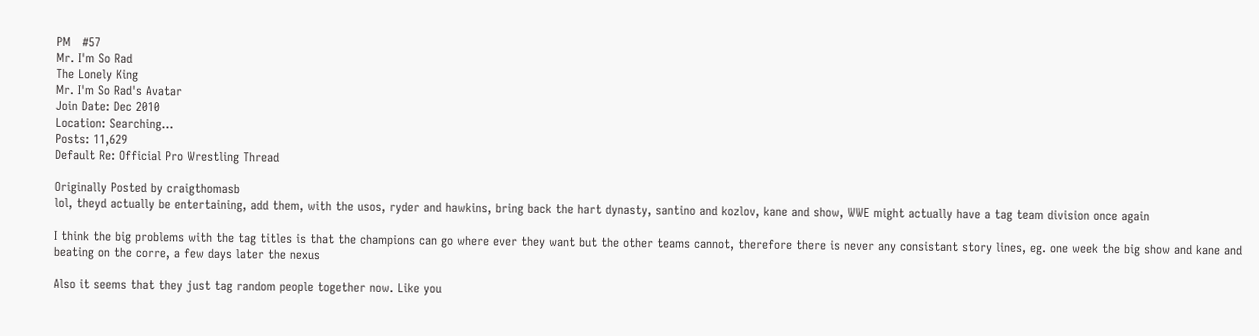PM   #57
Mr. I'm So Rad
The Lonely King
Mr. I'm So Rad's Avatar
Join Date: Dec 2010
Location: Searching...
Posts: 11,629
Default Re: Official Pro Wrestling Thread

Originally Posted by craigthomasb
lol, theyd actually be entertaining, add them, with the usos, ryder and hawkins, bring back the hart dynasty, santino and kozlov, kane and show, WWE might actually have a tag team division once again

I think the big problems with the tag titles is that the champions can go where ever they want but the other teams cannot, therefore there is never any consistant story lines, eg. one week the big show and kane and beating on the corre, a few days later the nexus

Also it seems that they just tag random people together now. Like you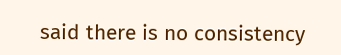said there is no consistency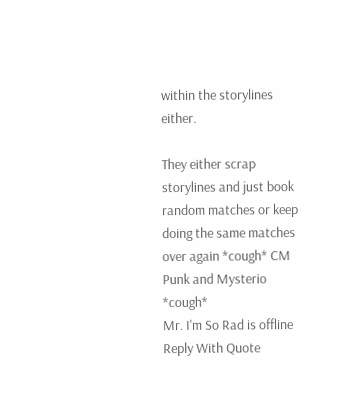within the storylines either.

They either scrap storylines and just book random matches or keep doing the same matches over again *cough* CM Punk and Mysterio *cough*
Mr. I'm So Rad is offline   Reply With Quote